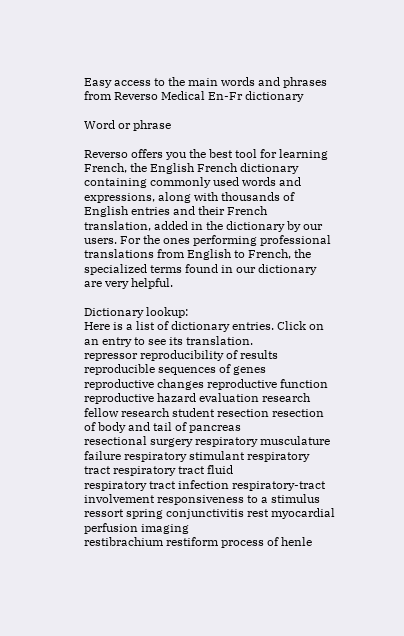Easy access to the main words and phrases from Reverso Medical En-Fr dictionary

Word or phrase

Reverso offers you the best tool for learning French, the English French dictionary containing commonly used words and expressions, along with thousands of English entries and their French translation, added in the dictionary by our users. For the ones performing professional translations from English to French, the specialized terms found in our dictionary are very helpful.

Dictionary lookup:
Here is a list of dictionary entries. Click on an entry to see its translation.
repressor reproducibility of results reproducible sequences of genes reproductive changes reproductive function
reproductive hazard evaluation research fellow research student resection resection of body and tail of pancreas
resectional surgery respiratory musculature failure respiratory stimulant respiratory tract respiratory tract fluid
respiratory tract infection respiratory-tract involvement responsiveness to a stimulus ressort spring conjunctivitis rest myocardial perfusion imaging
restibrachium restiform process of henle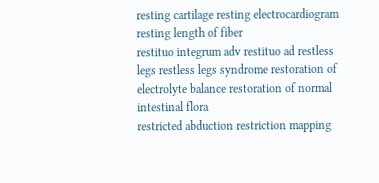resting cartilage resting electrocardiogram resting length of fiber
restituo integrum adv restituo ad restless legs restless legs syndrome restoration of electrolyte balance restoration of normal intestinal flora
restricted abduction restriction mapping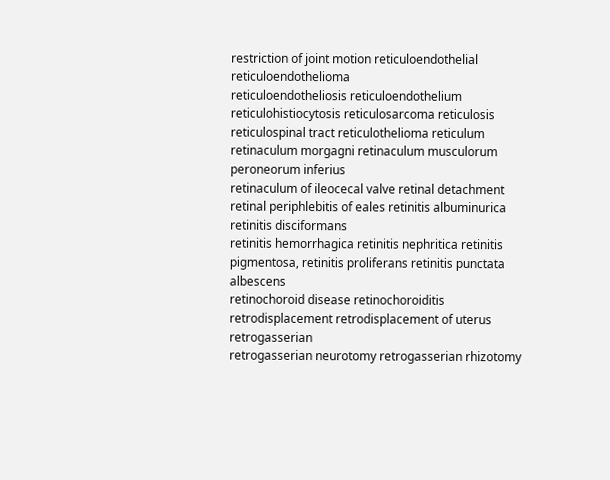restriction of joint motion reticuloendothelial reticuloendothelioma
reticuloendotheliosis reticuloendothelium reticulohistiocytosis reticulosarcoma reticulosis
reticulospinal tract reticulothelioma reticulum retinaculum morgagni retinaculum musculorum peroneorum inferius
retinaculum of ileocecal valve retinal detachment retinal periphlebitis of eales retinitis albuminurica retinitis disciformans
retinitis hemorrhagica retinitis nephritica retinitis pigmentosa, retinitis proliferans retinitis punctata albescens
retinochoroid disease retinochoroiditis retrodisplacement retrodisplacement of uterus retrogasserian
retrogasserian neurotomy retrogasserian rhizotomy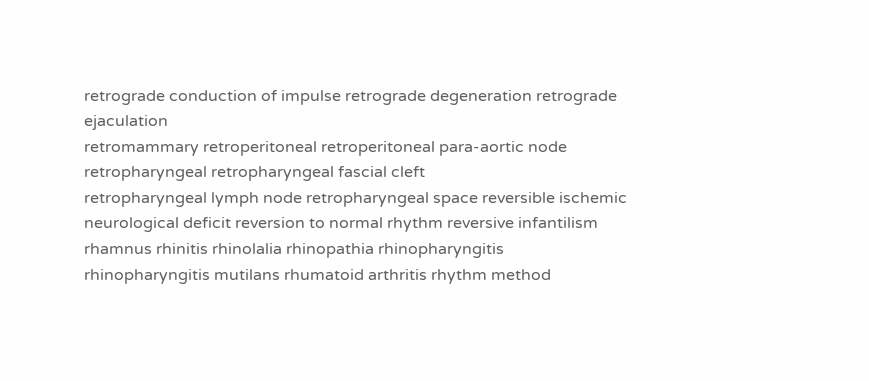retrograde conduction of impulse retrograde degeneration retrograde ejaculation
retromammary retroperitoneal retroperitoneal para-aortic node retropharyngeal retropharyngeal fascial cleft
retropharyngeal lymph node retropharyngeal space reversible ischemic neurological deficit reversion to normal rhythm reversive infantilism
rhamnus rhinitis rhinolalia rhinopathia rhinopharyngitis
rhinopharyngitis mutilans rhumatoid arthritis rhythm method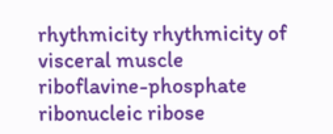rhythmicity rhythmicity of visceral muscle
riboflavine-phosphate ribonucleic ribose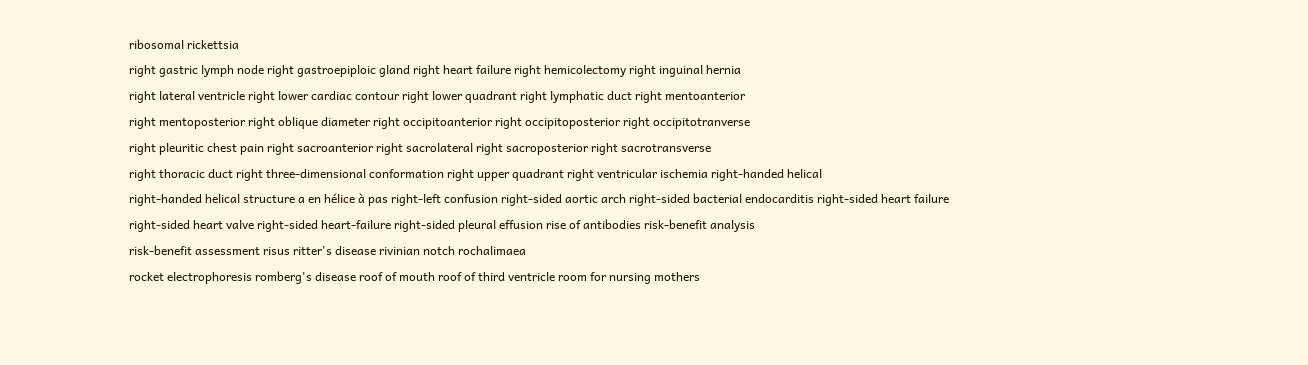ribosomal rickettsia
right gastric lymph node right gastroepiploic gland right heart failure right hemicolectomy right inguinal hernia
right lateral ventricle right lower cardiac contour right lower quadrant right lymphatic duct right mentoanterior
right mentoposterior right oblique diameter right occipitoanterior right occipitoposterior right occipitotranverse
right pleuritic chest pain right sacroanterior right sacrolateral right sacroposterior right sacrotransverse
right thoracic duct right three-dimensional conformation right upper quadrant right ventricular ischemia right-handed helical
right-handed helical structure a en hélice à pas right-left confusion right-sided aortic arch right-sided bacterial endocarditis right-sided heart failure
right-sided heart valve right-sided heart-failure right-sided pleural effusion rise of antibodies risk-benefit analysis
risk-benefit assessment risus ritter's disease rivinian notch rochalimaea
rocket electrophoresis romberg's disease roof of mouth roof of third ventricle room for nursing mothers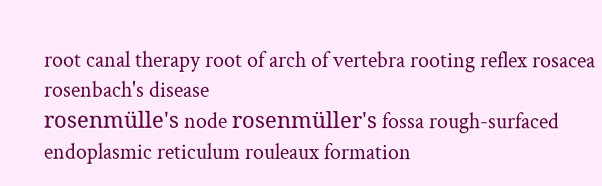root canal therapy root of arch of vertebra rooting reflex rosacea rosenbach's disease
rosenmülle's node rosenmüller's fossa rough-surfaced endoplasmic reticulum rouleaux formation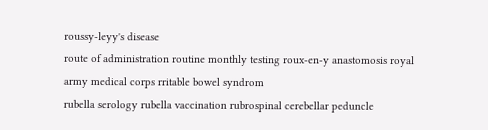roussy-leyy's disease
route of administration routine monthly testing roux-en-y anastomosis royal army medical corps rritable bowel syndrom
rubella serology rubella vaccination rubrospinal cerebellar peduncle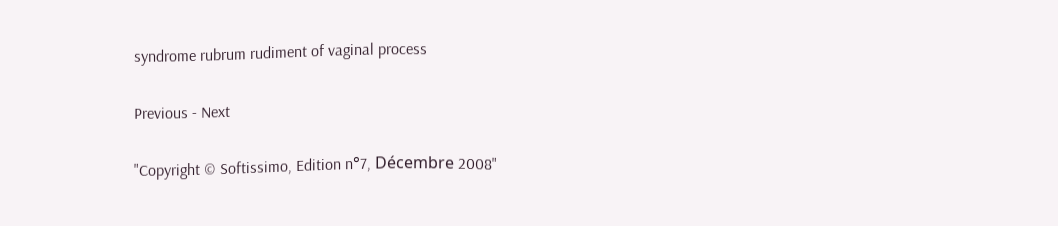syndrome rubrum rudiment of vaginal process

Previous - Next

"Copyright © Softissimo, Edition n°7, Décembre 2008"